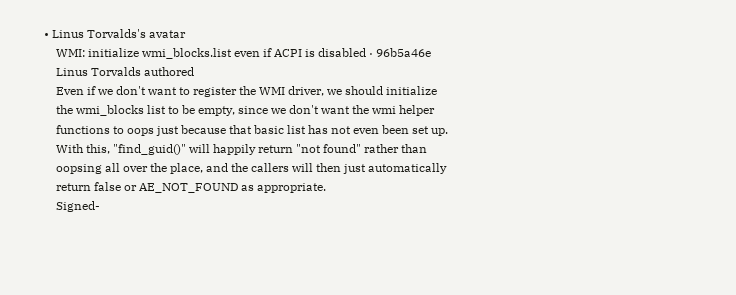• Linus Torvalds's avatar
    WMI: initialize wmi_blocks.list even if ACPI is disabled · 96b5a46e
    Linus Torvalds authored
    Even if we don't want to register the WMI driver, we should initialize
    the wmi_blocks list to be empty, since we don't want the wmi helper
    functions to oops just because that basic list has not even been set up.
    With this, "find_guid()" will happily return "not found" rather than
    oopsing all over the place, and the callers will then just automatically
    return false or AE_NOT_FOUND as appropriate.
    Signed-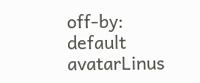off-by: default avatarLinus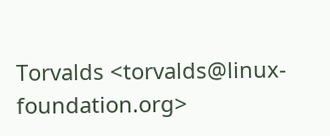Torvalds <torvalds@linux-foundation.org>